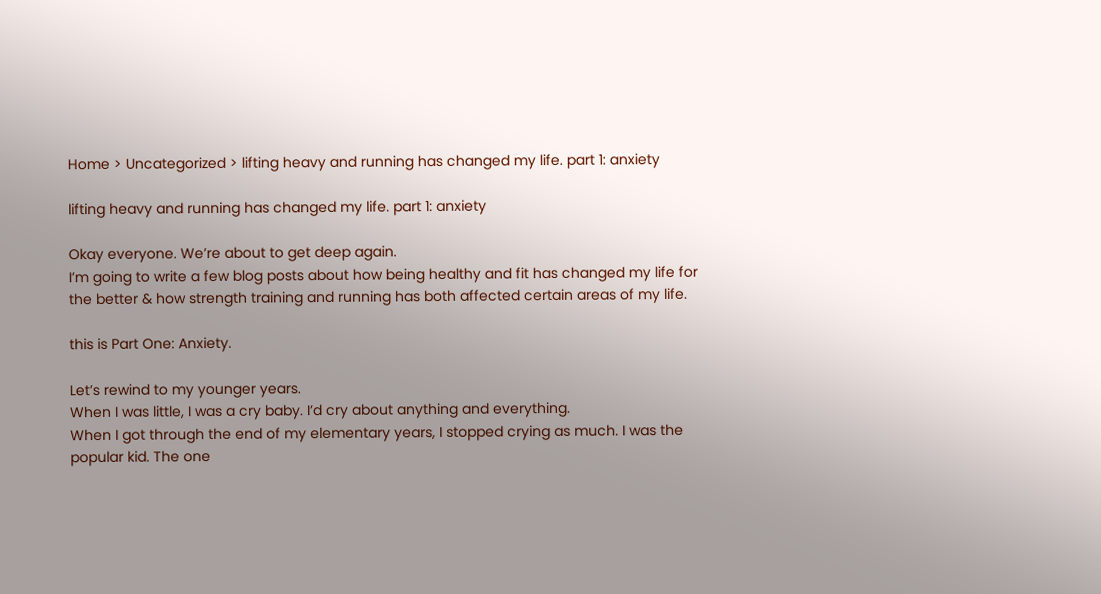Home > Uncategorized > lifting heavy and running has changed my life. part 1: anxiety

lifting heavy and running has changed my life. part 1: anxiety

Okay everyone. We’re about to get deep again.
I’m going to write a few blog posts about how being healthy and fit has changed my life for the better & how strength training and running has both affected certain areas of my life.

this is Part One: Anxiety.

Let’s rewind to my younger years.
When I was little, I was a cry baby. I’d cry about anything and everything.
When I got through the end of my elementary years, I stopped crying as much. I was the popular kid. The one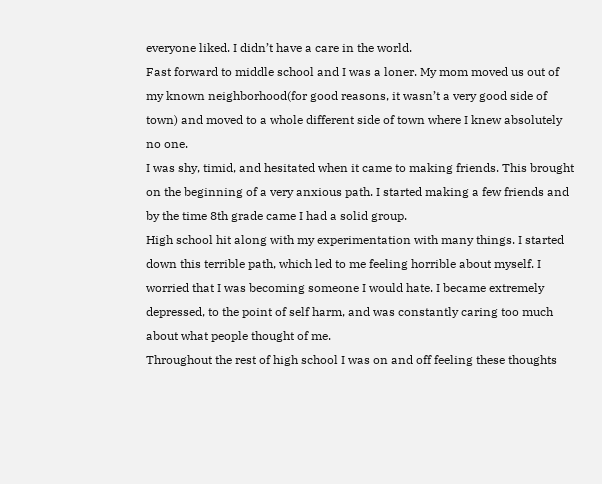everyone liked. I didn’t have a care in the world.
Fast forward to middle school and I was a loner. My mom moved us out of my known neighborhood(for good reasons, it wasn’t a very good side of town) and moved to a whole different side of town where I knew absolutely no one.
I was shy, timid, and hesitated when it came to making friends. This brought on the beginning of a very anxious path. I started making a few friends and by the time 8th grade came I had a solid group.
High school hit along with my experimentation with many things. I started down this terrible path, which led to me feeling horrible about myself. I worried that I was becoming someone I would hate. I became extremely depressed, to the point of self harm, and was constantly caring too much about what people thought of me.
Throughout the rest of high school I was on and off feeling these thoughts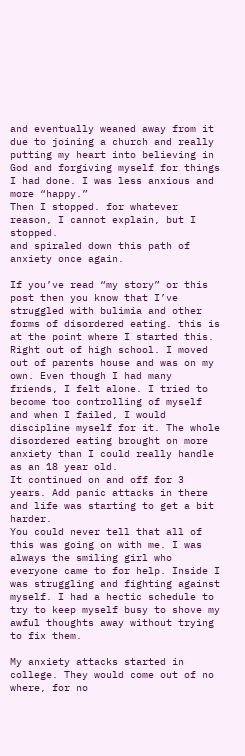and eventually weaned away from it due to joining a church and really putting my heart into believing in God and forgiving myself for things I had done. I was less anxious and more “happy.”
Then I stopped. for whatever reason, I cannot explain, but I stopped.
and spiraled down this path of anxiety once again.

If you’ve read “my story” or this post then you know that I’ve struggled with bulimia and other forms of disordered eating. this is at the point where I started this. Right out of high school. I moved out of parents house and was on my own. Even though I had many friends, I felt alone. I tried to become too controlling of myself and when I failed, I would discipline myself for it. The whole disordered eating brought on more anxiety than I could really handle as an 18 year old.
It continued on and off for 3 years. Add panic attacks in there and life was starting to get a bit harder.
You could never tell that all of this was going on with me. I was always the smiling girl who everyone came to for help. Inside I was struggling and fighting against myself. I had a hectic schedule to try to keep myself busy to shove my awful thoughts away without trying to fix them.

My anxiety attacks started in college. They would come out of no where, for no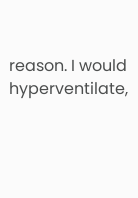reason. I would hyperventilate,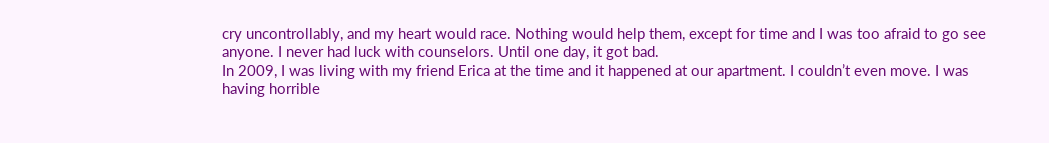cry uncontrollably, and my heart would race. Nothing would help them, except for time and I was too afraid to go see anyone. I never had luck with counselors. Until one day, it got bad.
In 2009, I was living with my friend Erica at the time and it happened at our apartment. I couldn’t even move. I was having horrible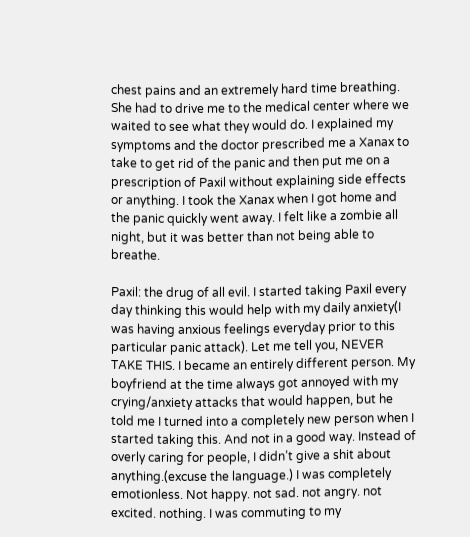chest pains and an extremely hard time breathing. She had to drive me to the medical center where we waited to see what they would do. I explained my symptoms and the doctor prescribed me a Xanax to take to get rid of the panic and then put me on a prescription of Paxil without explaining side effects or anything. I took the Xanax when I got home and the panic quickly went away. I felt like a zombie all night, but it was better than not being able to breathe.

Paxil: the drug of all evil. I started taking Paxil every day thinking this would help with my daily anxiety(I was having anxious feelings everyday prior to this particular panic attack). Let me tell you, NEVER TAKE THIS. I became an entirely different person. My boyfriend at the time always got annoyed with my crying/anxiety attacks that would happen, but he told me I turned into a completely new person when I started taking this. And not in a good way. Instead of overly caring for people, I didn’t give a shit about anything.(excuse the language.) I was completely emotionless. Not happy. not sad. not angry. not excited. nothing. I was commuting to my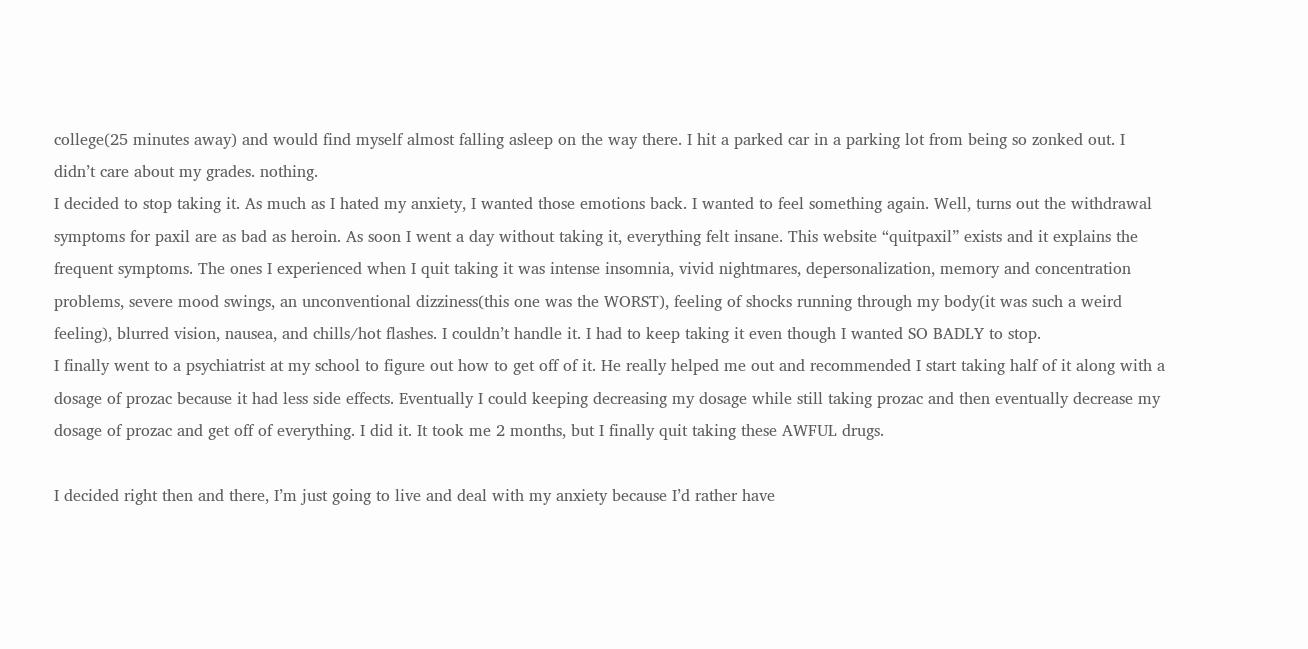college(25 minutes away) and would find myself almost falling asleep on the way there. I hit a parked car in a parking lot from being so zonked out. I didn’t care about my grades. nothing.
I decided to stop taking it. As much as I hated my anxiety, I wanted those emotions back. I wanted to feel something again. Well, turns out the withdrawal symptoms for paxil are as bad as heroin. As soon I went a day without taking it, everything felt insane. This website “quitpaxil” exists and it explains the frequent symptoms. The ones I experienced when I quit taking it was intense insomnia, vivid nightmares, depersonalization, memory and concentration problems, severe mood swings, an unconventional dizziness(this one was the WORST), feeling of shocks running through my body(it was such a weird feeling), blurred vision, nausea, and chills/hot flashes. I couldn’t handle it. I had to keep taking it even though I wanted SO BADLY to stop.
I finally went to a psychiatrist at my school to figure out how to get off of it. He really helped me out and recommended I start taking half of it along with a dosage of prozac because it had less side effects. Eventually I could keeping decreasing my dosage while still taking prozac and then eventually decrease my dosage of prozac and get off of everything. I did it. It took me 2 months, but I finally quit taking these AWFUL drugs.

I decided right then and there, I’m just going to live and deal with my anxiety because I’d rather have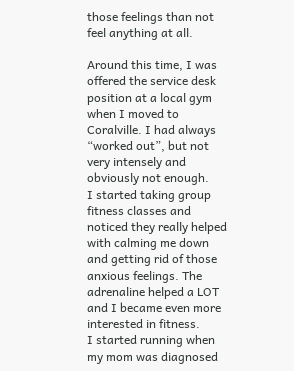those feelings than not feel anything at all.

Around this time, I was offered the service desk position at a local gym when I moved to Coralville. I had always “worked out”, but not very intensely and obviously not enough.
I started taking group fitness classes and noticed they really helped with calming me down and getting rid of those anxious feelings. The adrenaline helped a LOT and I became even more interested in fitness.
I started running when my mom was diagnosed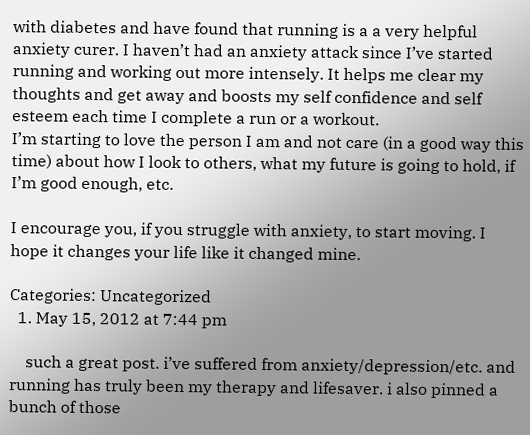with diabetes and have found that running is a a very helpful anxiety curer. I haven’t had an anxiety attack since I’ve started running and working out more intensely. It helps me clear my thoughts and get away and boosts my self confidence and self esteem each time I complete a run or a workout.
I’m starting to love the person I am and not care (in a good way this time) about how I look to others, what my future is going to hold, if I’m good enough, etc.

I encourage you, if you struggle with anxiety, to start moving. I hope it changes your life like it changed mine.

Categories: Uncategorized
  1. May 15, 2012 at 7:44 pm

    such a great post. i’ve suffered from anxiety/depression/etc. and running has truly been my therapy and lifesaver. i also pinned a bunch of those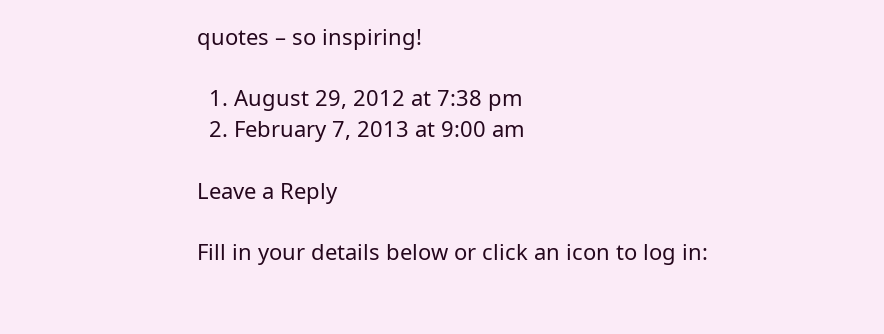quotes – so inspiring!

  1. August 29, 2012 at 7:38 pm
  2. February 7, 2013 at 9:00 am

Leave a Reply

Fill in your details below or click an icon to log in: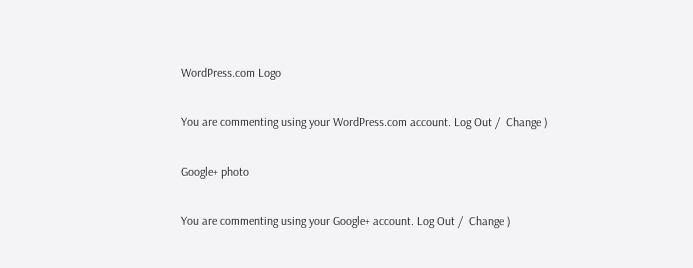WordPress.com Logo

You are commenting using your WordPress.com account. Log Out /  Change )

Google+ photo

You are commenting using your Google+ account. Log Out /  Change )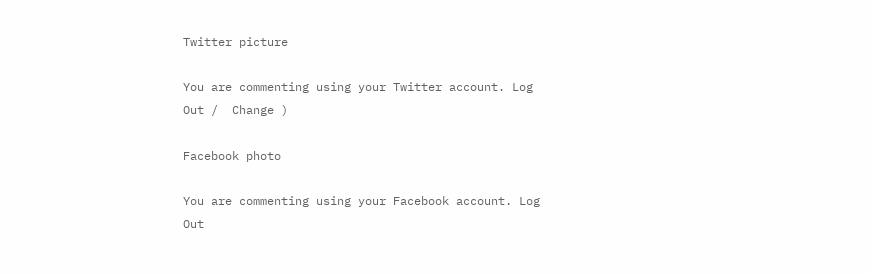Twitter picture

You are commenting using your Twitter account. Log Out /  Change )

Facebook photo

You are commenting using your Facebook account. Log Out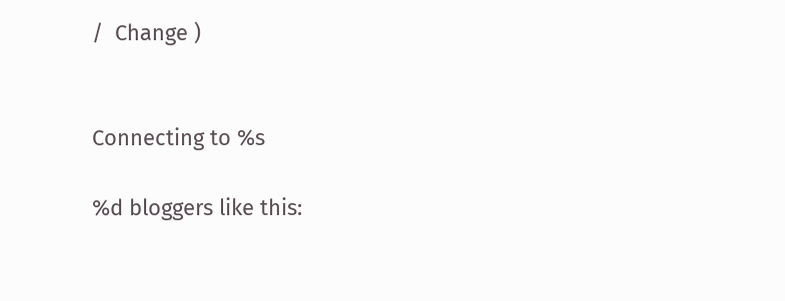/  Change )


Connecting to %s

%d bloggers like this: